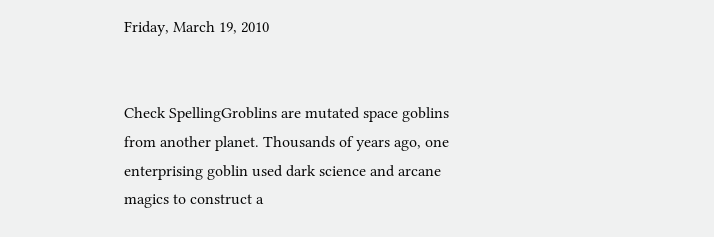Friday, March 19, 2010


Check SpellingGroblins are mutated space goblins from another planet. Thousands of years ago, one enterprising goblin used dark science and arcane magics to construct a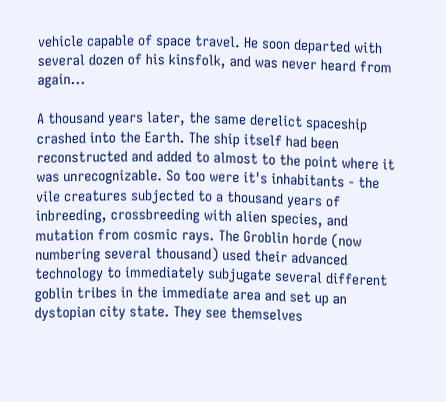vehicle capable of space travel. He soon departed with several dozen of his kinsfolk, and was never heard from again...

A thousand years later, the same derelict spaceship crashed into the Earth. The ship itself had been reconstructed and added to almost to the point where it was unrecognizable. So too were it's inhabitants - the vile creatures subjected to a thousand years of inbreeding, crossbreeding with alien species, and mutation from cosmic rays. The Groblin horde (now numbering several thousand) used their advanced technology to immediately subjugate several different goblin tribes in the immediate area and set up an dystopian city state. They see themselves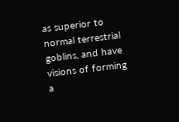as superior to normal terrestrial goblins, and have visions of forming a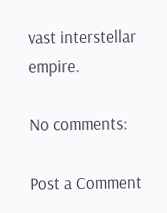vast interstellar empire.

No comments:

Post a Comment